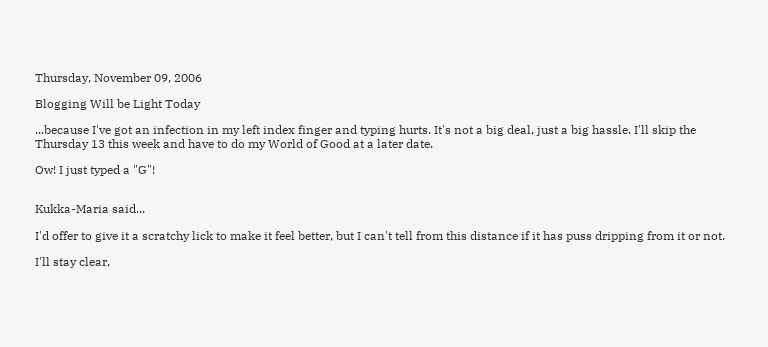Thursday, November 09, 2006

Blogging Will be Light Today

...because I've got an infection in my left index finger and typing hurts. It's not a big deal, just a big hassle. I'll skip the Thursday 13 this week and have to do my World of Good at a later date.

Ow! I just typed a "G"!


Kukka-Maria said...

I'd offer to give it a scratchy lick to make it feel better, but I can't tell from this distance if it has puss dripping from it or not.

I'll stay clear,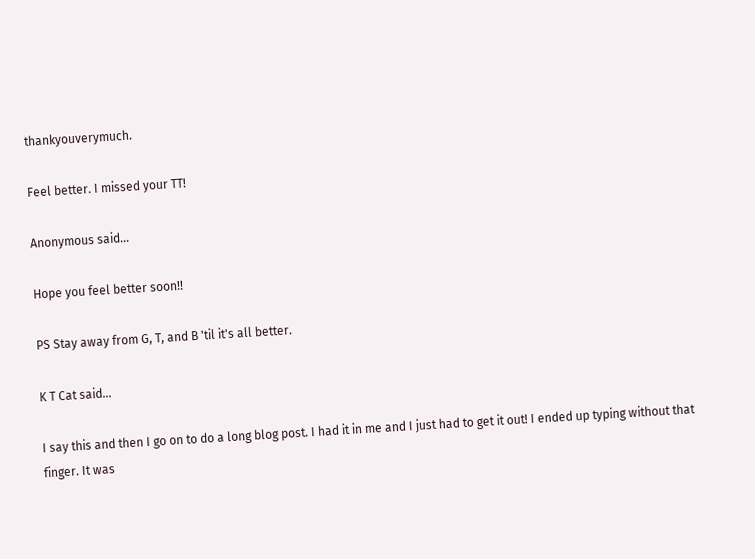thankyouverymuch.

Feel better. I missed your TT!

Anonymous said...

Hope you feel better soon!!

PS Stay away from G, T, and B 'til it's all better.

K T Cat said...

I say this and then I go on to do a long blog post. I had it in me and I just had to get it out! I ended up typing without that finger. It was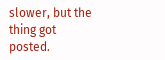slower, but the thing got posted.